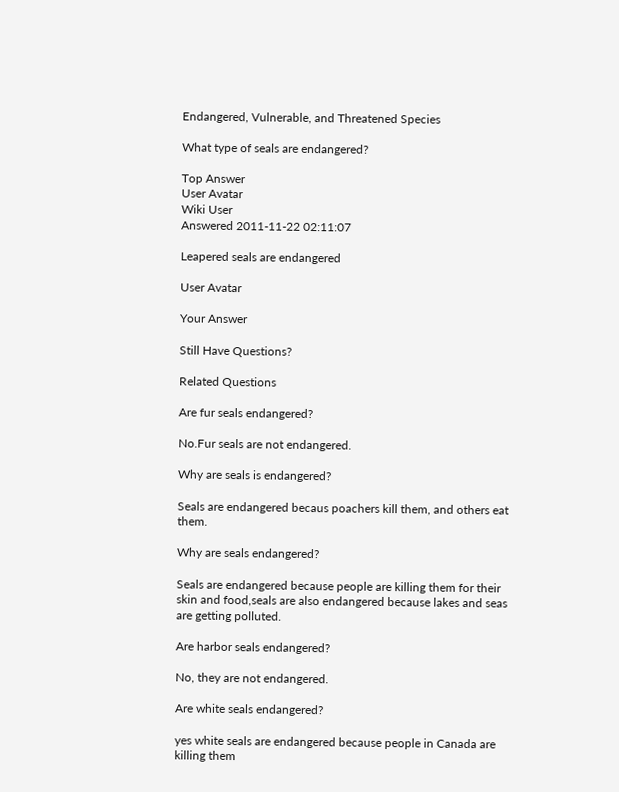Endangered, Vulnerable, and Threatened Species

What type of seals are endangered?

Top Answer
User Avatar
Wiki User
Answered 2011-11-22 02:11:07

Leapered seals are endangered

User Avatar

Your Answer

Still Have Questions?

Related Questions

Are fur seals endangered?

No.Fur seals are not endangered.

Why are seals is endangered?

Seals are endangered becaus poachers kill them, and others eat them.

Why are seals endangered?

Seals are endangered because people are killing them for their skin and food,seals are also endangered because lakes and seas are getting polluted.

Are harbor seals endangered?

No, they are not endangered.

Are white seals endangered?

yes white seals are endangered because people in Canada are killing them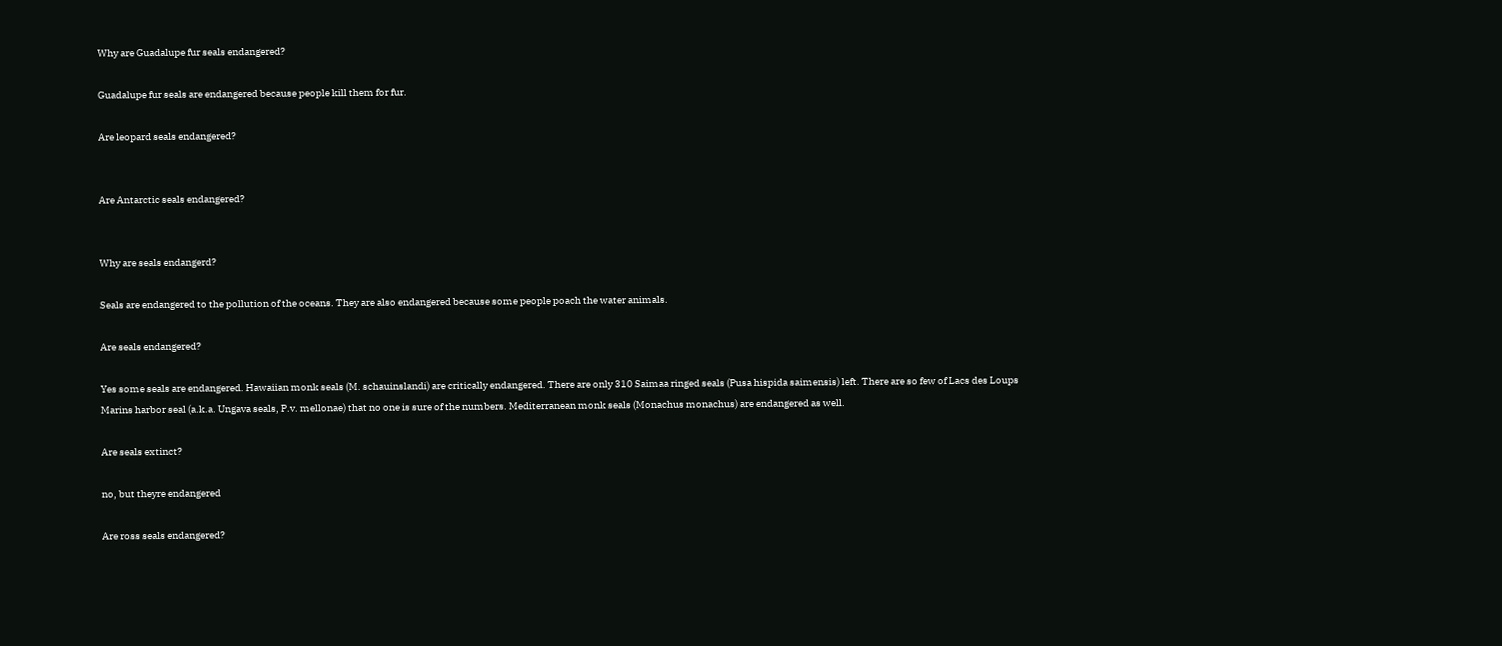Why are Guadalupe fur seals endangered?

Guadalupe fur seals are endangered because people kill them for fur.

Are leopard seals endangered?


Are Antarctic seals endangered?


Why are seals endangerd?

Seals are endangered to the pollution of the oceans. They are also endangered because some people poach the water animals.

Are seals endangered?

Yes some seals are endangered. Hawaiian monk seals (M. schauinslandi) are critically endangered. There are only 310 Saimaa ringed seals (Pusa hispida saimensis) left. There are so few of Lacs des Loups Marins harbor seal (a.k.a. Ungava seals, P.v. mellonae) that no one is sure of the numbers. Mediterranean monk seals (Monachus monachus) are endangered as well.

Are seals extinct?

no, but theyre endangered

Are ross seals endangered?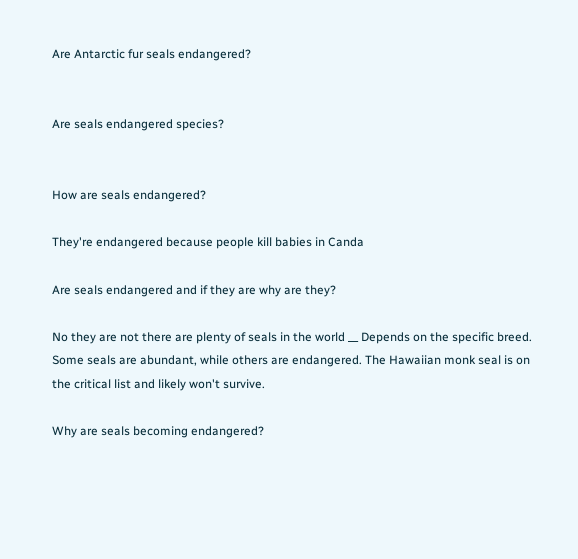Are Antarctic fur seals endangered?


Are seals endangered species?


How are seals endangered?

They're endangered because people kill babies in Canda

Are seals endangered and if they are why are they?

No they are not there are plenty of seals in the world __ Depends on the specific breed. Some seals are abundant, while others are endangered. The Hawaiian monk seal is on the critical list and likely won't survive.

Why are seals becoming endangered?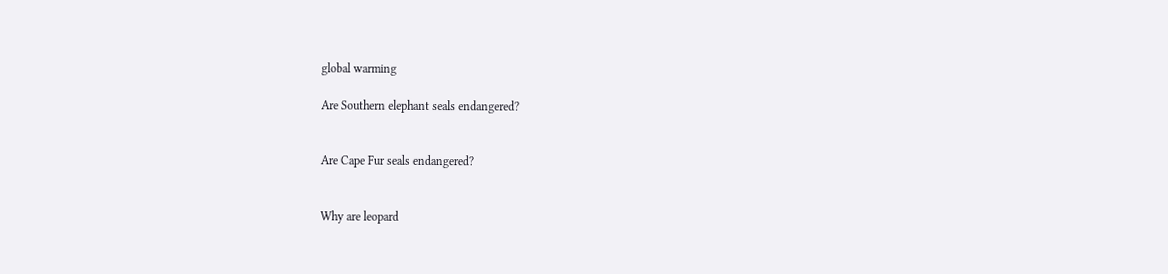global warming

Are Southern elephant seals endangered?


Are Cape Fur seals endangered?


Why are leopard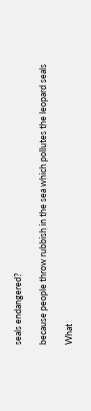seals endangered?

because people throw rubbish in the sea which pollutes the leopard seals

What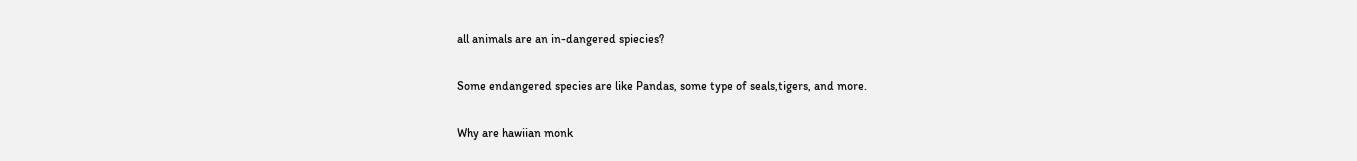all animals are an in-dangered spiecies?

Some endangered species are like Pandas, some type of seals,tigers, and more.

Why are hawiian monk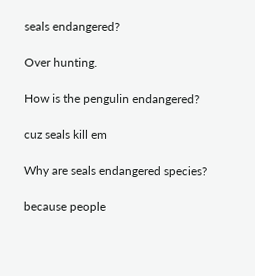seals endangered?

Over hunting.

How is the pengulin endangered?

cuz seals kill em

Why are seals endangered species?

because people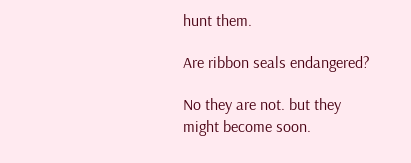hunt them.

Are ribbon seals endangered?

No they are not. but they might become soon.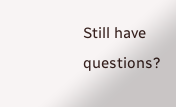Still have questions?